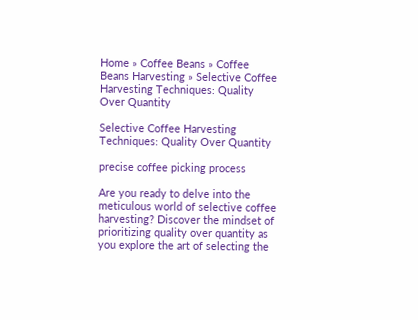Home » Coffee Beans » Coffee Beans Harvesting » Selective Coffee Harvesting Techniques: Quality Over Quantity

Selective Coffee Harvesting Techniques: Quality Over Quantity

precise coffee picking process

Are you ready to delve into the meticulous world of selective coffee harvesting? Discover the mindset of prioritizing quality over quantity as you explore the art of selecting the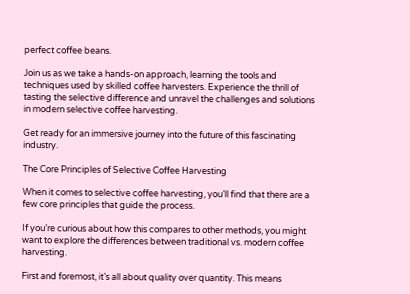perfect coffee beans.

Join us as we take a hands-on approach, learning the tools and techniques used by skilled coffee harvesters. Experience the thrill of tasting the selective difference and unravel the challenges and solutions in modern selective coffee harvesting.

Get ready for an immersive journey into the future of this fascinating industry.

The Core Principles of Selective Coffee Harvesting

When it comes to selective coffee harvesting, you’ll find that there are a few core principles that guide the process.

If you’re curious about how this compares to other methods, you might want to explore the differences between traditional vs. modern coffee harvesting.

First and foremost, it’s all about quality over quantity. This means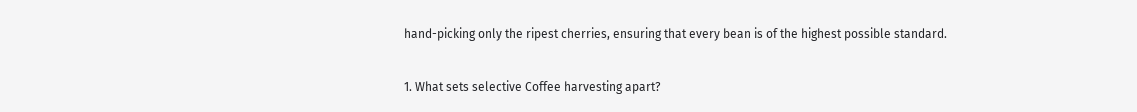hand-picking only the ripest cherries, ensuring that every bean is of the highest possible standard.

1. What sets selective Coffee harvesting apart?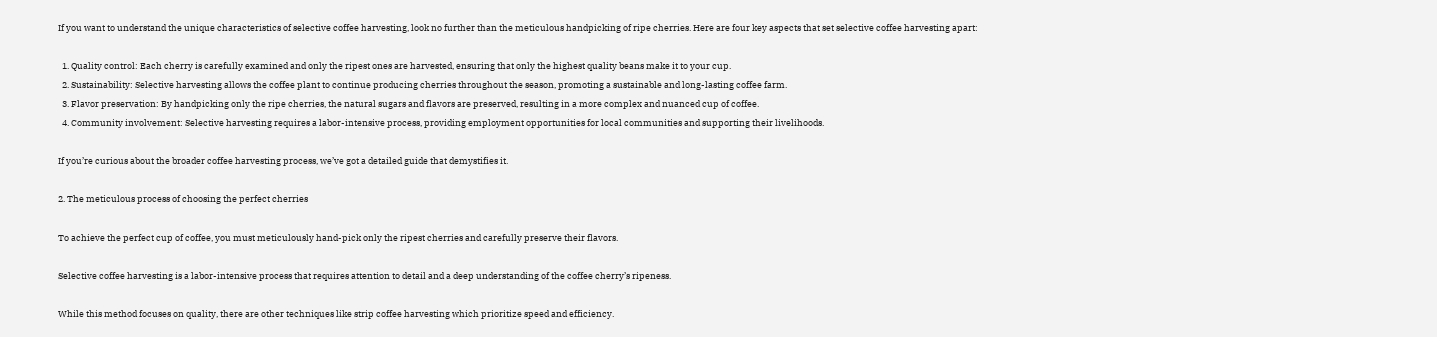If you want to understand the unique characteristics of selective coffee harvesting, look no further than the meticulous handpicking of ripe cherries. Here are four key aspects that set selective coffee harvesting apart:

  1. Quality control: Each cherry is carefully examined and only the ripest ones are harvested, ensuring that only the highest quality beans make it to your cup.
  2. Sustainability: Selective harvesting allows the coffee plant to continue producing cherries throughout the season, promoting a sustainable and long-lasting coffee farm.
  3. Flavor preservation: By handpicking only the ripe cherries, the natural sugars and flavors are preserved, resulting in a more complex and nuanced cup of coffee.
  4. Community involvement: Selective harvesting requires a labor-intensive process, providing employment opportunities for local communities and supporting their livelihoods.

If you’re curious about the broader coffee harvesting process, we’ve got a detailed guide that demystifies it.

2. The meticulous process of choosing the perfect cherries

To achieve the perfect cup of coffee, you must meticulously hand-pick only the ripest cherries and carefully preserve their flavors.

Selective coffee harvesting is a labor-intensive process that requires attention to detail and a deep understanding of the coffee cherry’s ripeness.

While this method focuses on quality, there are other techniques like strip coffee harvesting which prioritize speed and efficiency.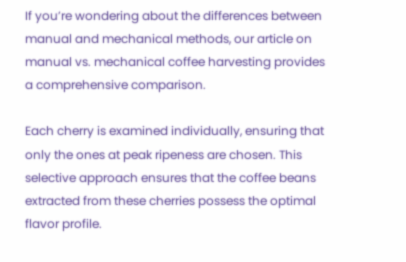If you’re wondering about the differences between manual and mechanical methods, our article on manual vs. mechanical coffee harvesting provides a comprehensive comparison.

Each cherry is examined individually, ensuring that only the ones at peak ripeness are chosen. This selective approach ensures that the coffee beans extracted from these cherries possess the optimal flavor profile.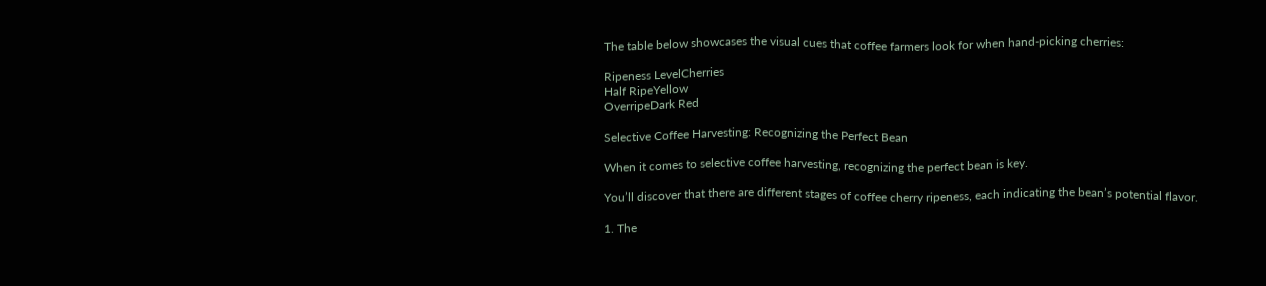The table below showcases the visual cues that coffee farmers look for when hand-picking cherries:

Ripeness LevelCherries
Half RipeYellow
OverripeDark Red

Selective Coffee Harvesting: Recognizing the Perfect Bean

When it comes to selective coffee harvesting, recognizing the perfect bean is key.

You’ll discover that there are different stages of coffee cherry ripeness, each indicating the bean’s potential flavor.

1. The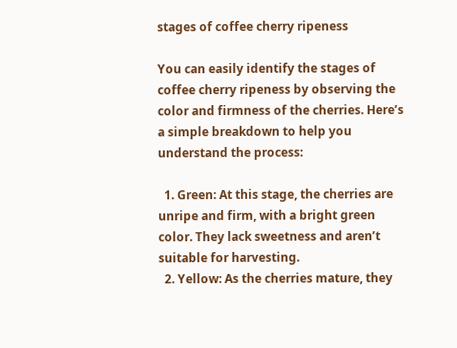stages of coffee cherry ripeness

You can easily identify the stages of coffee cherry ripeness by observing the color and firmness of the cherries. Here’s a simple breakdown to help you understand the process:

  1. Green: At this stage, the cherries are unripe and firm, with a bright green color. They lack sweetness and aren’t suitable for harvesting.
  2. Yellow: As the cherries mature, they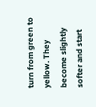turn from green to yellow. They become slightly softer and start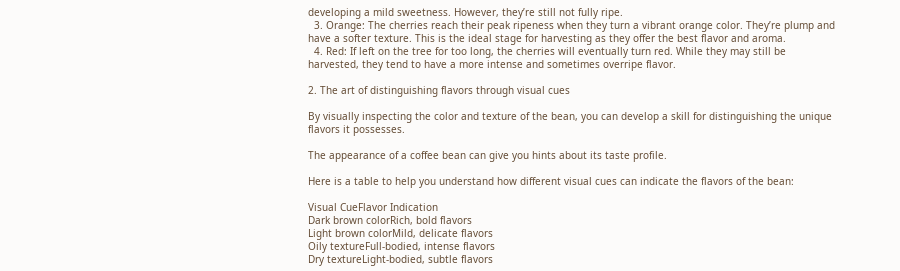developing a mild sweetness. However, they’re still not fully ripe.
  3. Orange: The cherries reach their peak ripeness when they turn a vibrant orange color. They’re plump and have a softer texture. This is the ideal stage for harvesting as they offer the best flavor and aroma.
  4. Red: If left on the tree for too long, the cherries will eventually turn red. While they may still be harvested, they tend to have a more intense and sometimes overripe flavor.

2. The art of distinguishing flavors through visual cues

By visually inspecting the color and texture of the bean, you can develop a skill for distinguishing the unique flavors it possesses.

The appearance of a coffee bean can give you hints about its taste profile.

Here is a table to help you understand how different visual cues can indicate the flavors of the bean:

Visual CueFlavor Indication
Dark brown colorRich, bold flavors
Light brown colorMild, delicate flavors
Oily textureFull-bodied, intense flavors
Dry textureLight-bodied, subtle flavors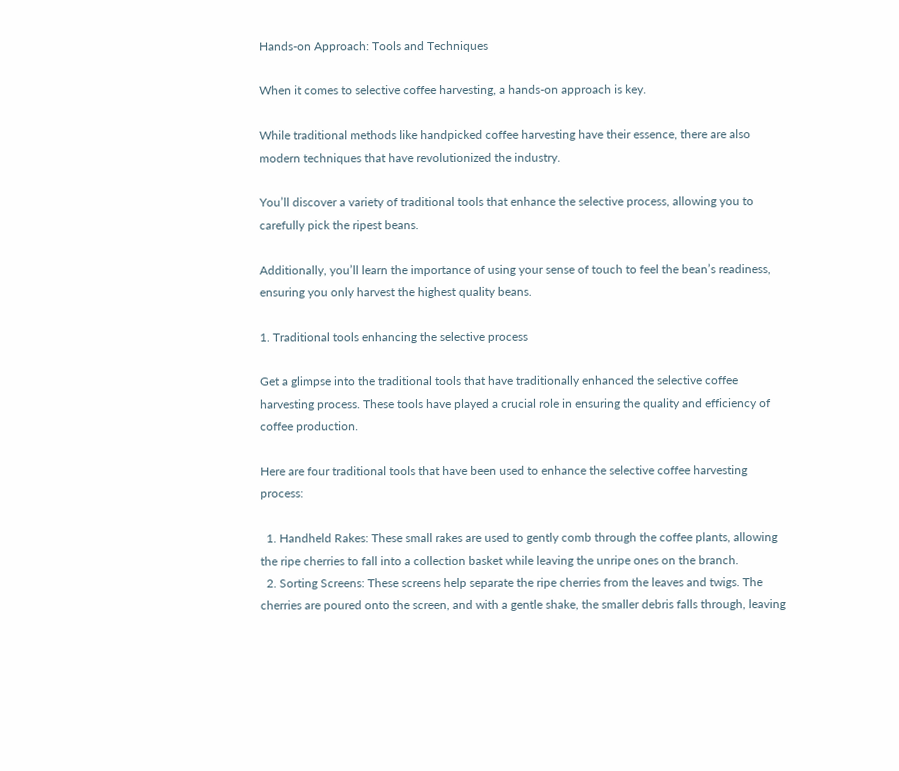Hands-on Approach: Tools and Techniques

When it comes to selective coffee harvesting, a hands-on approach is key.

While traditional methods like handpicked coffee harvesting have their essence, there are also modern techniques that have revolutionized the industry.

You’ll discover a variety of traditional tools that enhance the selective process, allowing you to carefully pick the ripest beans.

Additionally, you’ll learn the importance of using your sense of touch to feel the bean’s readiness, ensuring you only harvest the highest quality beans.

1. Traditional tools enhancing the selective process

Get a glimpse into the traditional tools that have traditionally enhanced the selective coffee harvesting process. These tools have played a crucial role in ensuring the quality and efficiency of coffee production.

Here are four traditional tools that have been used to enhance the selective coffee harvesting process:

  1. Handheld Rakes: These small rakes are used to gently comb through the coffee plants, allowing the ripe cherries to fall into a collection basket while leaving the unripe ones on the branch.
  2. Sorting Screens: These screens help separate the ripe cherries from the leaves and twigs. The cherries are poured onto the screen, and with a gentle shake, the smaller debris falls through, leaving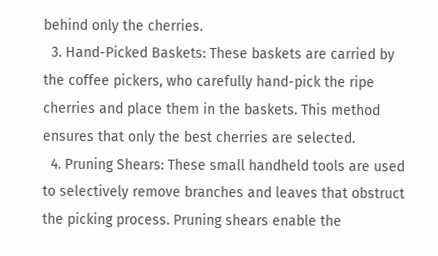behind only the cherries.
  3. Hand-Picked Baskets: These baskets are carried by the coffee pickers, who carefully hand-pick the ripe cherries and place them in the baskets. This method ensures that only the best cherries are selected.
  4. Pruning Shears: These small handheld tools are used to selectively remove branches and leaves that obstruct the picking process. Pruning shears enable the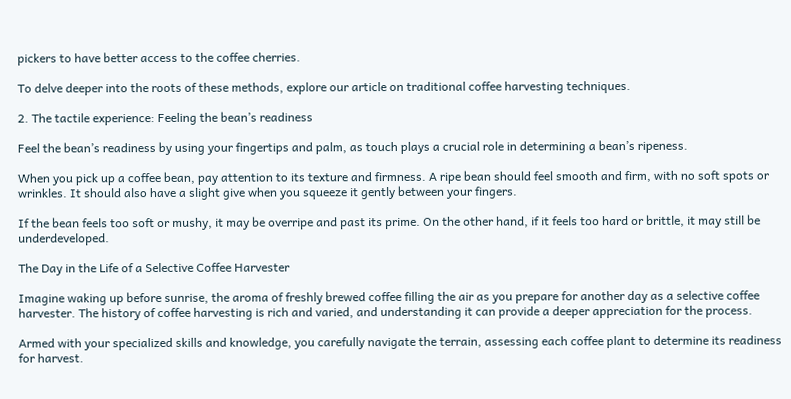pickers to have better access to the coffee cherries.

To delve deeper into the roots of these methods, explore our article on traditional coffee harvesting techniques.

2. The tactile experience: Feeling the bean’s readiness

Feel the bean’s readiness by using your fingertips and palm, as touch plays a crucial role in determining a bean’s ripeness.

When you pick up a coffee bean, pay attention to its texture and firmness. A ripe bean should feel smooth and firm, with no soft spots or wrinkles. It should also have a slight give when you squeeze it gently between your fingers.

If the bean feels too soft or mushy, it may be overripe and past its prime. On the other hand, if it feels too hard or brittle, it may still be underdeveloped.

The Day in the Life of a Selective Coffee Harvester

Imagine waking up before sunrise, the aroma of freshly brewed coffee filling the air as you prepare for another day as a selective coffee harvester. The history of coffee harvesting is rich and varied, and understanding it can provide a deeper appreciation for the process.

Armed with your specialized skills and knowledge, you carefully navigate the terrain, assessing each coffee plant to determine its readiness for harvest.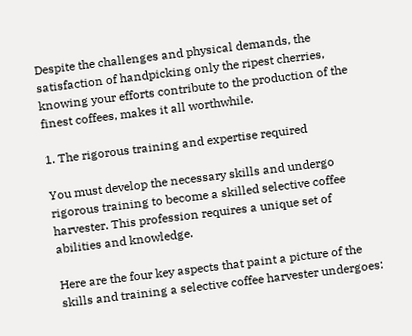Despite the challenges and physical demands, the satisfaction of handpicking only the ripest cherries, knowing your efforts contribute to the production of the finest coffees, makes it all worthwhile.

1. The rigorous training and expertise required

You must develop the necessary skills and undergo rigorous training to become a skilled selective coffee harvester. This profession requires a unique set of abilities and knowledge.

Here are the four key aspects that paint a picture of the skills and training a selective coffee harvester undergoes: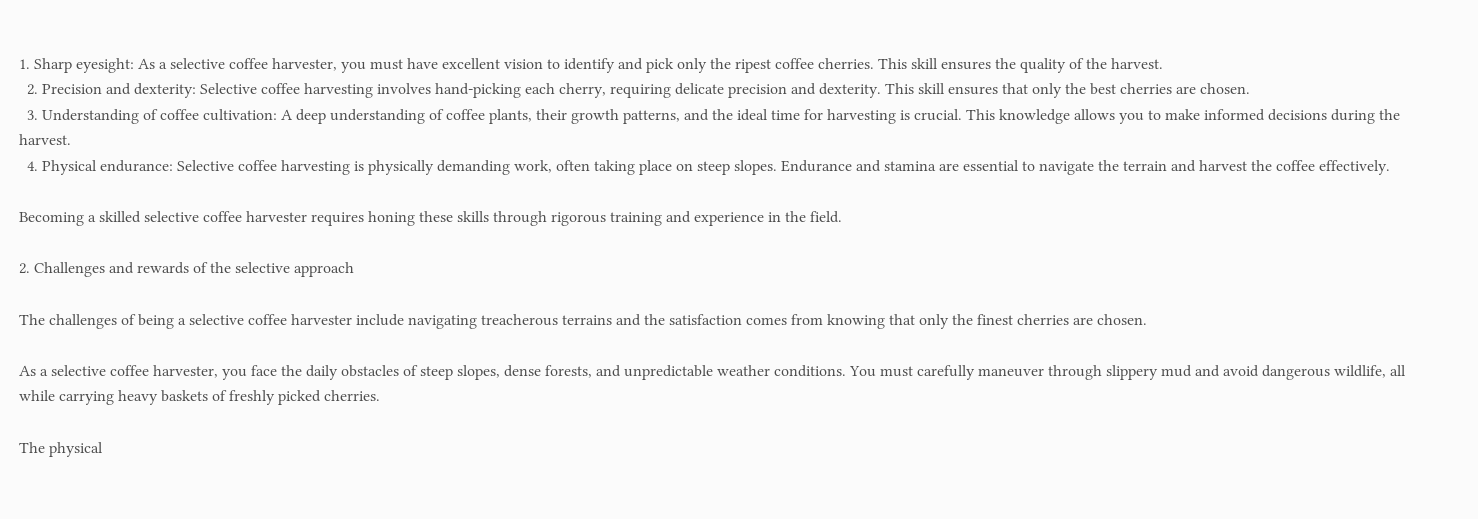1. Sharp eyesight: As a selective coffee harvester, you must have excellent vision to identify and pick only the ripest coffee cherries. This skill ensures the quality of the harvest.
  2. Precision and dexterity: Selective coffee harvesting involves hand-picking each cherry, requiring delicate precision and dexterity. This skill ensures that only the best cherries are chosen.
  3. Understanding of coffee cultivation: A deep understanding of coffee plants, their growth patterns, and the ideal time for harvesting is crucial. This knowledge allows you to make informed decisions during the harvest.
  4. Physical endurance: Selective coffee harvesting is physically demanding work, often taking place on steep slopes. Endurance and stamina are essential to navigate the terrain and harvest the coffee effectively.

Becoming a skilled selective coffee harvester requires honing these skills through rigorous training and experience in the field.

2. Challenges and rewards of the selective approach

The challenges of being a selective coffee harvester include navigating treacherous terrains and the satisfaction comes from knowing that only the finest cherries are chosen.

As a selective coffee harvester, you face the daily obstacles of steep slopes, dense forests, and unpredictable weather conditions. You must carefully maneuver through slippery mud and avoid dangerous wildlife, all while carrying heavy baskets of freshly picked cherries.

The physical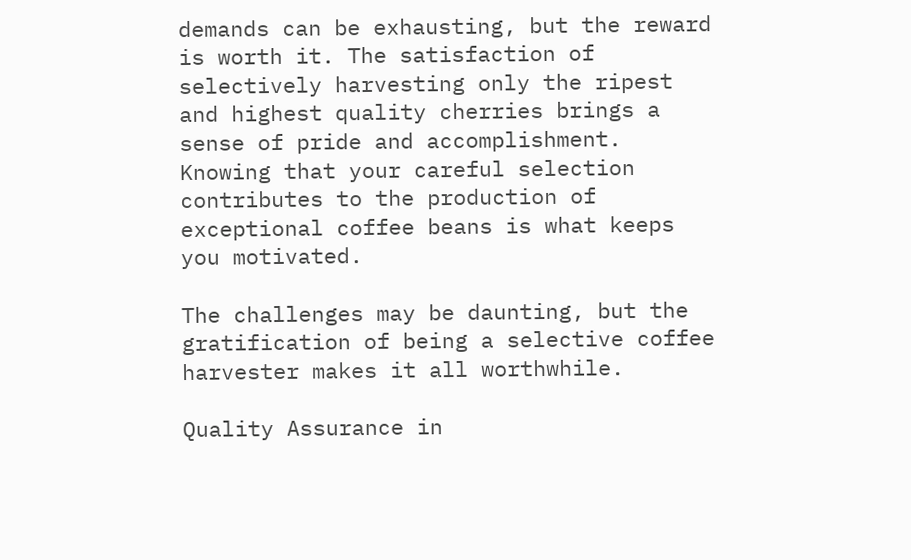demands can be exhausting, but the reward is worth it. The satisfaction of selectively harvesting only the ripest and highest quality cherries brings a sense of pride and accomplishment. Knowing that your careful selection contributes to the production of exceptional coffee beans is what keeps you motivated.

The challenges may be daunting, but the gratification of being a selective coffee harvester makes it all worthwhile.

Quality Assurance in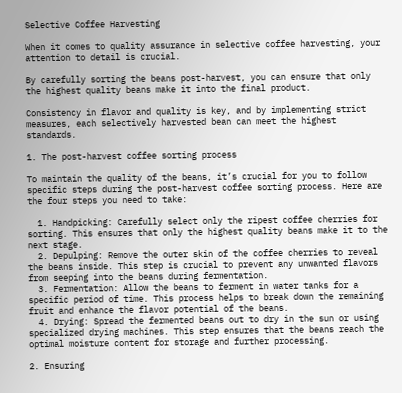Selective Coffee Harvesting

When it comes to quality assurance in selective coffee harvesting, your attention to detail is crucial.

By carefully sorting the beans post-harvest, you can ensure that only the highest quality beans make it into the final product.

Consistency in flavor and quality is key, and by implementing strict measures, each selectively harvested bean can meet the highest standards.

1. The post-harvest coffee sorting process

To maintain the quality of the beans, it’s crucial for you to follow specific steps during the post-harvest coffee sorting process. Here are the four steps you need to take:

  1. Handpicking: Carefully select only the ripest coffee cherries for sorting. This ensures that only the highest quality beans make it to the next stage.
  2. Depulping: Remove the outer skin of the coffee cherries to reveal the beans inside. This step is crucial to prevent any unwanted flavors from seeping into the beans during fermentation.
  3. Fermentation: Allow the beans to ferment in water tanks for a specific period of time. This process helps to break down the remaining fruit and enhance the flavor potential of the beans.
  4. Drying: Spread the fermented beans out to dry in the sun or using specialized drying machines. This step ensures that the beans reach the optimal moisture content for storage and further processing.

2. Ensuring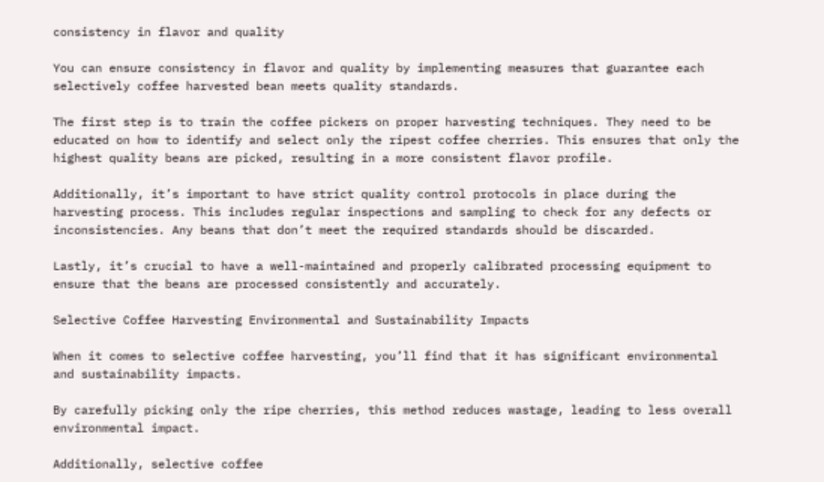consistency in flavor and quality

You can ensure consistency in flavor and quality by implementing measures that guarantee each selectively coffee harvested bean meets quality standards.

The first step is to train the coffee pickers on proper harvesting techniques. They need to be educated on how to identify and select only the ripest coffee cherries. This ensures that only the highest quality beans are picked, resulting in a more consistent flavor profile.

Additionally, it’s important to have strict quality control protocols in place during the harvesting process. This includes regular inspections and sampling to check for any defects or inconsistencies. Any beans that don’t meet the required standards should be discarded.

Lastly, it’s crucial to have a well-maintained and properly calibrated processing equipment to ensure that the beans are processed consistently and accurately.

Selective Coffee Harvesting Environmental and Sustainability Impacts

When it comes to selective coffee harvesting, you’ll find that it has significant environmental and sustainability impacts.

By carefully picking only the ripe cherries, this method reduces wastage, leading to less overall environmental impact.

Additionally, selective coffee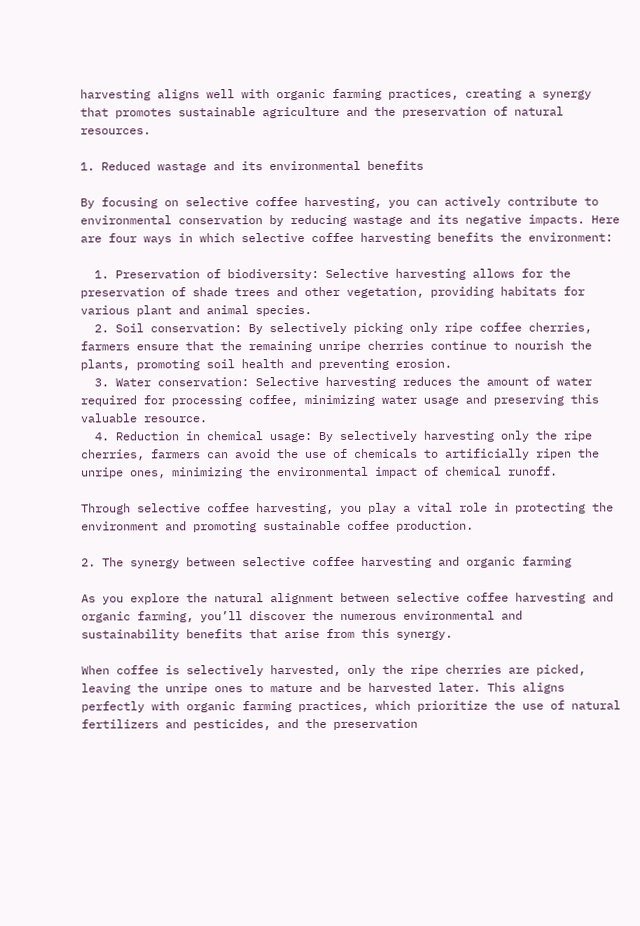harvesting aligns well with organic farming practices, creating a synergy that promotes sustainable agriculture and the preservation of natural resources.

1. Reduced wastage and its environmental benefits

By focusing on selective coffee harvesting, you can actively contribute to environmental conservation by reducing wastage and its negative impacts. Here are four ways in which selective coffee harvesting benefits the environment:

  1. Preservation of biodiversity: Selective harvesting allows for the preservation of shade trees and other vegetation, providing habitats for various plant and animal species.
  2. Soil conservation: By selectively picking only ripe coffee cherries, farmers ensure that the remaining unripe cherries continue to nourish the plants, promoting soil health and preventing erosion.
  3. Water conservation: Selective harvesting reduces the amount of water required for processing coffee, minimizing water usage and preserving this valuable resource.
  4. Reduction in chemical usage: By selectively harvesting only the ripe cherries, farmers can avoid the use of chemicals to artificially ripen the unripe ones, minimizing the environmental impact of chemical runoff.

Through selective coffee harvesting, you play a vital role in protecting the environment and promoting sustainable coffee production.

2. The synergy between selective coffee harvesting and organic farming

As you explore the natural alignment between selective coffee harvesting and organic farming, you’ll discover the numerous environmental and sustainability benefits that arise from this synergy.

When coffee is selectively harvested, only the ripe cherries are picked, leaving the unripe ones to mature and be harvested later. This aligns perfectly with organic farming practices, which prioritize the use of natural fertilizers and pesticides, and the preservation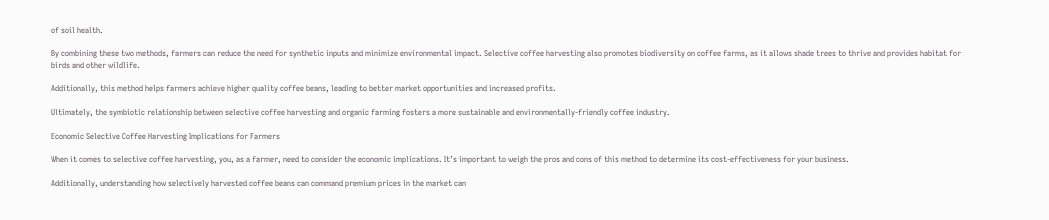of soil health.

By combining these two methods, farmers can reduce the need for synthetic inputs and minimize environmental impact. Selective coffee harvesting also promotes biodiversity on coffee farms, as it allows shade trees to thrive and provides habitat for birds and other wildlife.

Additionally, this method helps farmers achieve higher quality coffee beans, leading to better market opportunities and increased profits.

Ultimately, the symbiotic relationship between selective coffee harvesting and organic farming fosters a more sustainable and environmentally-friendly coffee industry.

Economic Selective Coffee Harvesting Implications for Farmers

When it comes to selective coffee harvesting, you, as a farmer, need to consider the economic implications. It’s important to weigh the pros and cons of this method to determine its cost-effectiveness for your business.

Additionally, understanding how selectively harvested coffee beans can command premium prices in the market can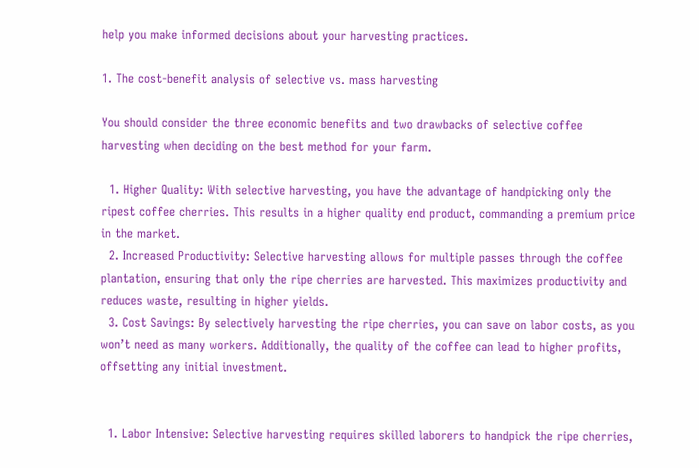help you make informed decisions about your harvesting practices.

1. The cost-benefit analysis of selective vs. mass harvesting

You should consider the three economic benefits and two drawbacks of selective coffee harvesting when deciding on the best method for your farm.

  1. Higher Quality: With selective harvesting, you have the advantage of handpicking only the ripest coffee cherries. This results in a higher quality end product, commanding a premium price in the market.
  2. Increased Productivity: Selective harvesting allows for multiple passes through the coffee plantation, ensuring that only the ripe cherries are harvested. This maximizes productivity and reduces waste, resulting in higher yields.
  3. Cost Savings: By selectively harvesting the ripe cherries, you can save on labor costs, as you won’t need as many workers. Additionally, the quality of the coffee can lead to higher profits, offsetting any initial investment.


  1. Labor Intensive: Selective harvesting requires skilled laborers to handpick the ripe cherries,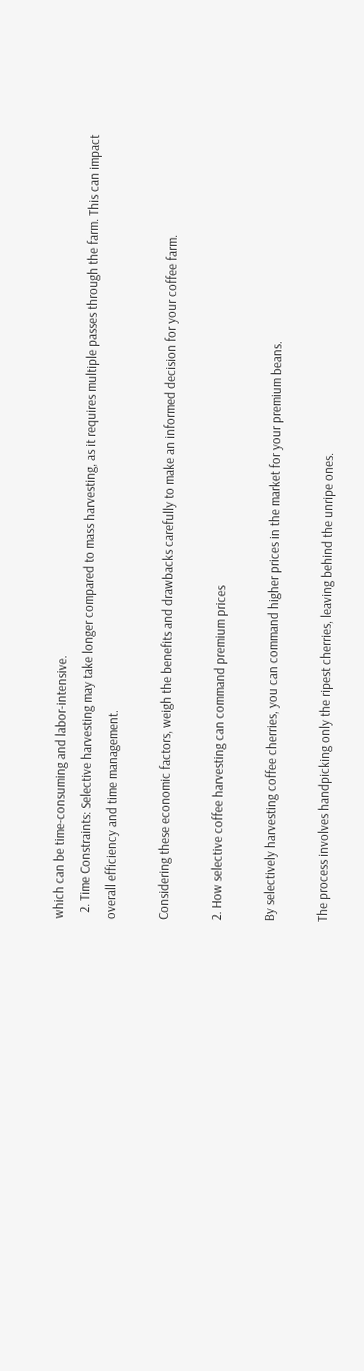which can be time-consuming and labor-intensive.
  2. Time Constraints: Selective harvesting may take longer compared to mass harvesting, as it requires multiple passes through the farm. This can impact overall efficiency and time management.

Considering these economic factors, weigh the benefits and drawbacks carefully to make an informed decision for your coffee farm.

2. How selective coffee harvesting can command premium prices

By selectively harvesting coffee cherries, you can command higher prices in the market for your premium beans.

The process involves handpicking only the ripest cherries, leaving behind the unripe ones.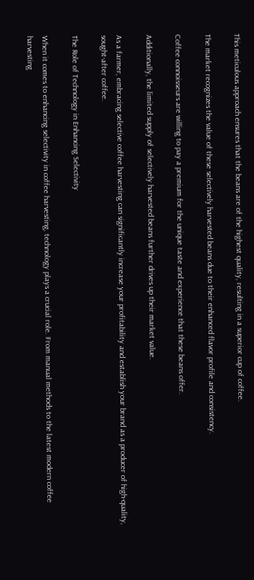This meticulous approach ensures that the beans are of the highest quality, resulting in a superior cup of coffee.

The market recognizes the value of these selectively harvested beans due to their enhanced flavor profile and consistency.

Coffee connoisseurs are willing to pay a premium for the unique taste and experience that these beans offer.

Additionally, the limited supply of selectively harvested beans further drives up their market value.

As a farmer, embracing selective coffee harvesting can significantly increase your profitability and establish your brand as a producer of high-quality, sought-after coffee.

The Role of Technology in Enhancing Selectivity

When it comes to enhancing selectivity in coffee harvesting, technology plays a crucial role. From manual methods to the latest modern coffee harvesting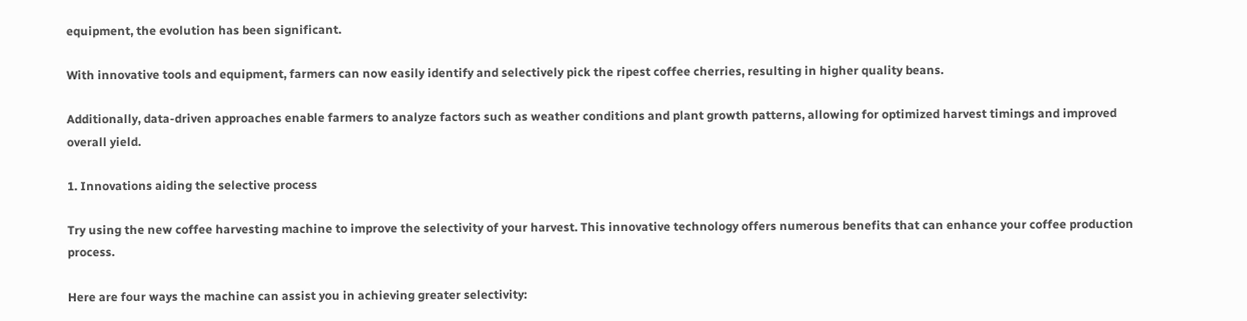equipment, the evolution has been significant.

With innovative tools and equipment, farmers can now easily identify and selectively pick the ripest coffee cherries, resulting in higher quality beans.

Additionally, data-driven approaches enable farmers to analyze factors such as weather conditions and plant growth patterns, allowing for optimized harvest timings and improved overall yield.

1. Innovations aiding the selective process

Try using the new coffee harvesting machine to improve the selectivity of your harvest. This innovative technology offers numerous benefits that can enhance your coffee production process.

Here are four ways the machine can assist you in achieving greater selectivity: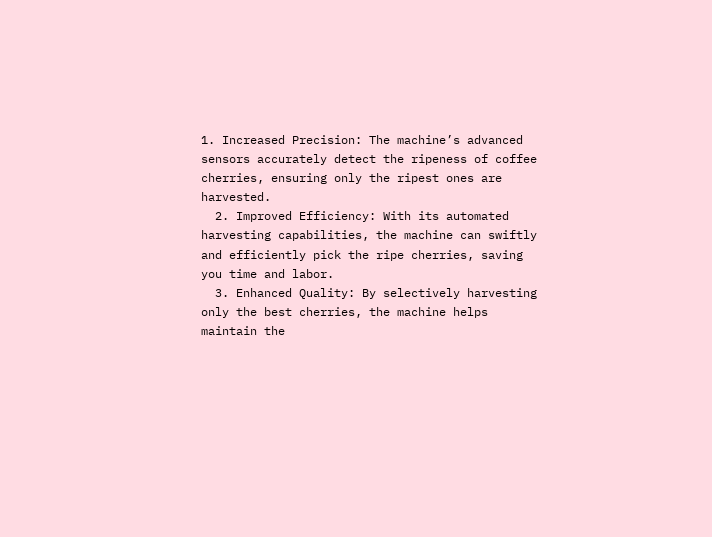1. Increased Precision: The machine’s advanced sensors accurately detect the ripeness of coffee cherries, ensuring only the ripest ones are harvested.
  2. Improved Efficiency: With its automated harvesting capabilities, the machine can swiftly and efficiently pick the ripe cherries, saving you time and labor.
  3. Enhanced Quality: By selectively harvesting only the best cherries, the machine helps maintain the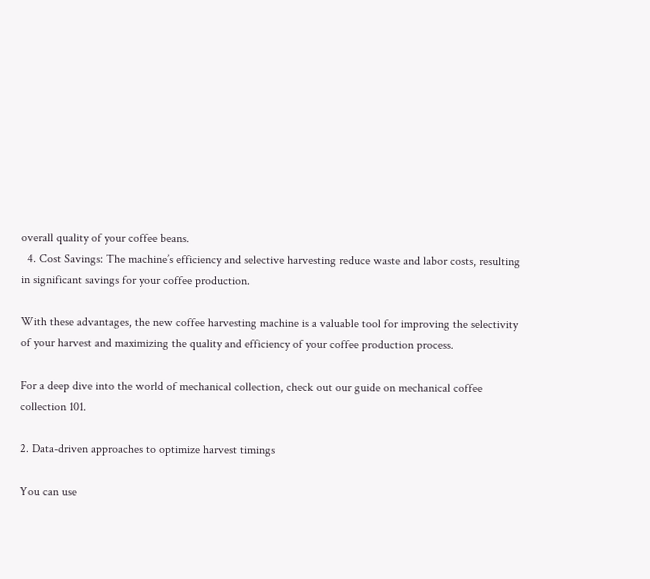overall quality of your coffee beans.
  4. Cost Savings: The machine’s efficiency and selective harvesting reduce waste and labor costs, resulting in significant savings for your coffee production.

With these advantages, the new coffee harvesting machine is a valuable tool for improving the selectivity of your harvest and maximizing the quality and efficiency of your coffee production process.

For a deep dive into the world of mechanical collection, check out our guide on mechanical coffee collection 101.

2. Data-driven approaches to optimize harvest timings

You can use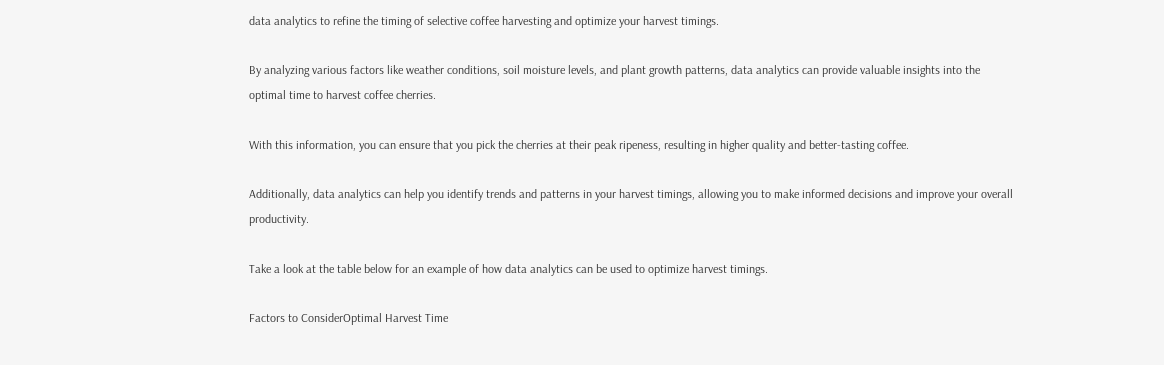data analytics to refine the timing of selective coffee harvesting and optimize your harvest timings.

By analyzing various factors like weather conditions, soil moisture levels, and plant growth patterns, data analytics can provide valuable insights into the optimal time to harvest coffee cherries.

With this information, you can ensure that you pick the cherries at their peak ripeness, resulting in higher quality and better-tasting coffee.

Additionally, data analytics can help you identify trends and patterns in your harvest timings, allowing you to make informed decisions and improve your overall productivity.

Take a look at the table below for an example of how data analytics can be used to optimize harvest timings.

Factors to ConsiderOptimal Harvest Time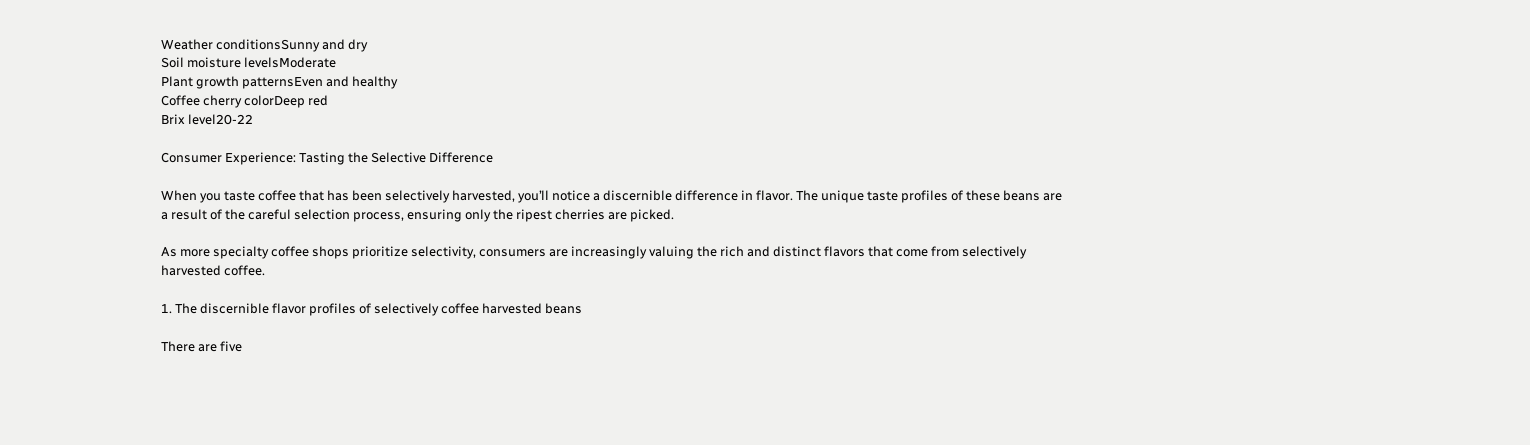Weather conditionsSunny and dry
Soil moisture levelsModerate
Plant growth patternsEven and healthy
Coffee cherry colorDeep red
Brix level20-22

Consumer Experience: Tasting the Selective Difference

When you taste coffee that has been selectively harvested, you’ll notice a discernible difference in flavor. The unique taste profiles of these beans are a result of the careful selection process, ensuring only the ripest cherries are picked.

As more specialty coffee shops prioritize selectivity, consumers are increasingly valuing the rich and distinct flavors that come from selectively harvested coffee.

1. The discernible flavor profiles of selectively coffee harvested beans

There are five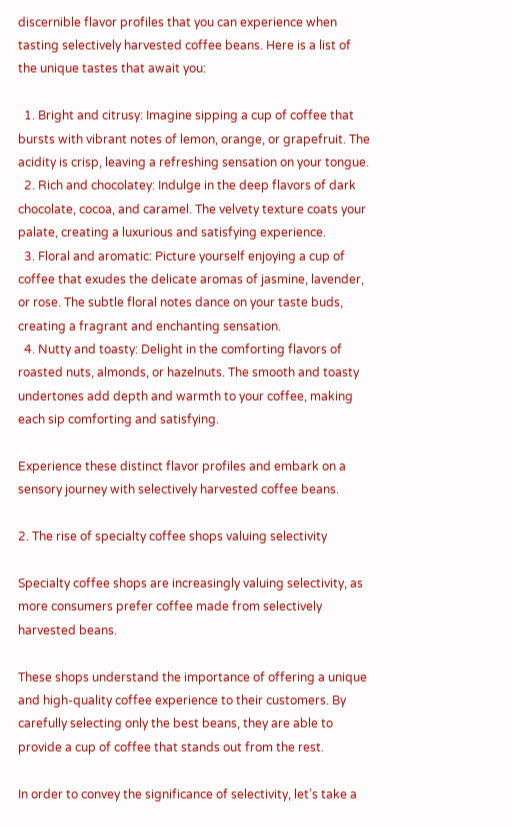discernible flavor profiles that you can experience when tasting selectively harvested coffee beans. Here is a list of the unique tastes that await you:

  1. Bright and citrusy: Imagine sipping a cup of coffee that bursts with vibrant notes of lemon, orange, or grapefruit. The acidity is crisp, leaving a refreshing sensation on your tongue.
  2. Rich and chocolatey: Indulge in the deep flavors of dark chocolate, cocoa, and caramel. The velvety texture coats your palate, creating a luxurious and satisfying experience.
  3. Floral and aromatic: Picture yourself enjoying a cup of coffee that exudes the delicate aromas of jasmine, lavender, or rose. The subtle floral notes dance on your taste buds, creating a fragrant and enchanting sensation.
  4. Nutty and toasty: Delight in the comforting flavors of roasted nuts, almonds, or hazelnuts. The smooth and toasty undertones add depth and warmth to your coffee, making each sip comforting and satisfying.

Experience these distinct flavor profiles and embark on a sensory journey with selectively harvested coffee beans.

2. The rise of specialty coffee shops valuing selectivity

Specialty coffee shops are increasingly valuing selectivity, as more consumers prefer coffee made from selectively harvested beans.

These shops understand the importance of offering a unique and high-quality coffee experience to their customers. By carefully selecting only the best beans, they are able to provide a cup of coffee that stands out from the rest.

In order to convey the significance of selectivity, let’s take a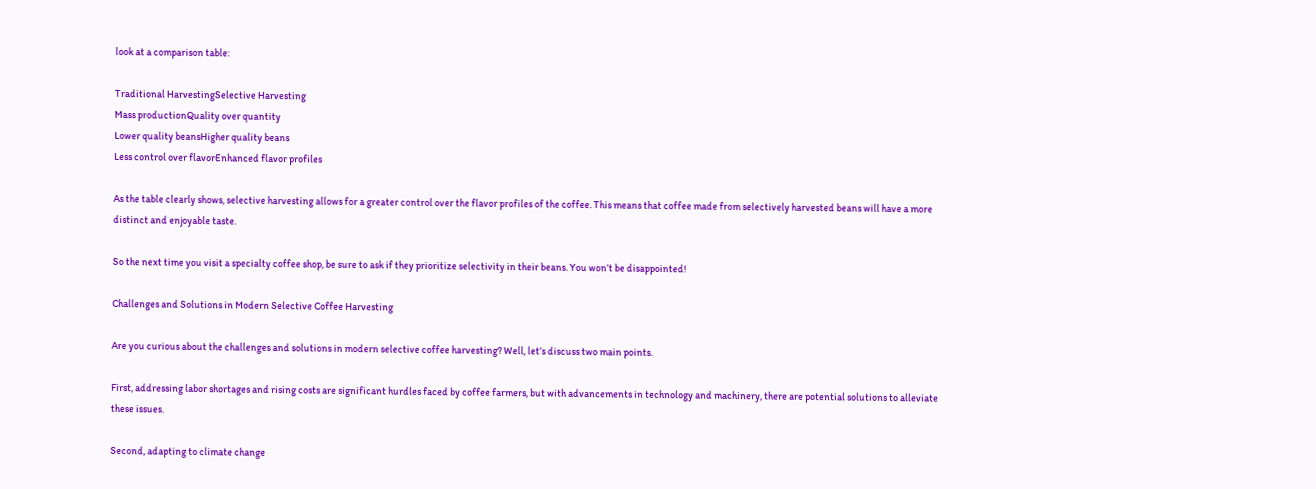look at a comparison table:

Traditional HarvestingSelective Harvesting
Mass productionQuality over quantity
Lower quality beansHigher quality beans
Less control over flavorEnhanced flavor profiles

As the table clearly shows, selective harvesting allows for a greater control over the flavor profiles of the coffee. This means that coffee made from selectively harvested beans will have a more distinct and enjoyable taste.

So the next time you visit a specialty coffee shop, be sure to ask if they prioritize selectivity in their beans. You won’t be disappointed!

Challenges and Solutions in Modern Selective Coffee Harvesting

Are you curious about the challenges and solutions in modern selective coffee harvesting? Well, let’s discuss two main points.

First, addressing labor shortages and rising costs are significant hurdles faced by coffee farmers, but with advancements in technology and machinery, there are potential solutions to alleviate these issues.

Second, adapting to climate change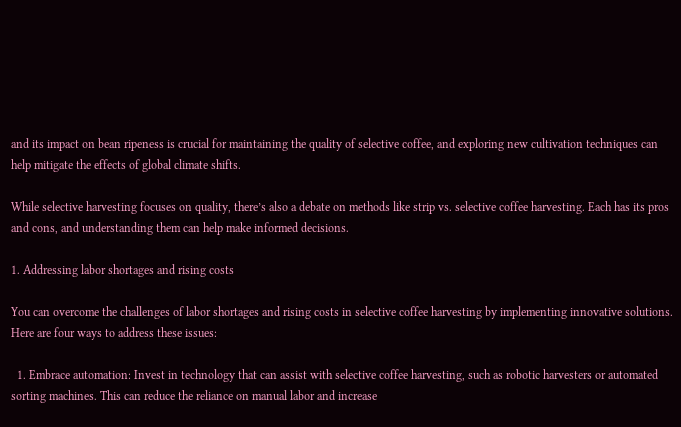and its impact on bean ripeness is crucial for maintaining the quality of selective coffee, and exploring new cultivation techniques can help mitigate the effects of global climate shifts.

While selective harvesting focuses on quality, there’s also a debate on methods like strip vs. selective coffee harvesting. Each has its pros and cons, and understanding them can help make informed decisions.

1. Addressing labor shortages and rising costs

You can overcome the challenges of labor shortages and rising costs in selective coffee harvesting by implementing innovative solutions. Here are four ways to address these issues:

  1. Embrace automation: Invest in technology that can assist with selective coffee harvesting, such as robotic harvesters or automated sorting machines. This can reduce the reliance on manual labor and increase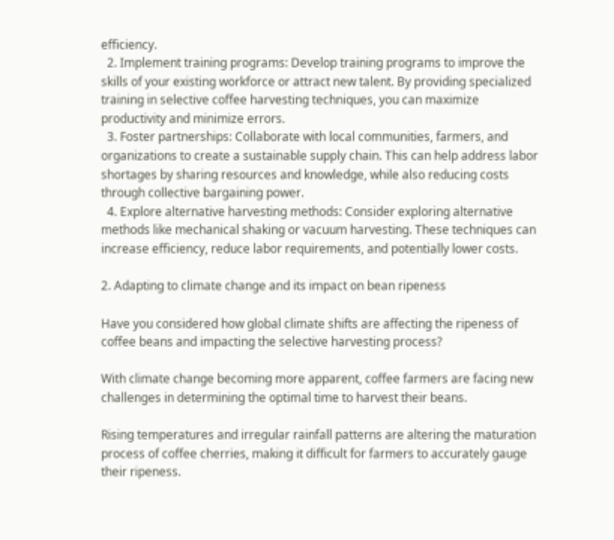efficiency.
  2. Implement training programs: Develop training programs to improve the skills of your existing workforce or attract new talent. By providing specialized training in selective coffee harvesting techniques, you can maximize productivity and minimize errors.
  3. Foster partnerships: Collaborate with local communities, farmers, and organizations to create a sustainable supply chain. This can help address labor shortages by sharing resources and knowledge, while also reducing costs through collective bargaining power.
  4. Explore alternative harvesting methods: Consider exploring alternative methods like mechanical shaking or vacuum harvesting. These techniques can increase efficiency, reduce labor requirements, and potentially lower costs.

2. Adapting to climate change and its impact on bean ripeness

Have you considered how global climate shifts are affecting the ripeness of coffee beans and impacting the selective harvesting process?

With climate change becoming more apparent, coffee farmers are facing new challenges in determining the optimal time to harvest their beans.

Rising temperatures and irregular rainfall patterns are altering the maturation process of coffee cherries, making it difficult for farmers to accurately gauge their ripeness.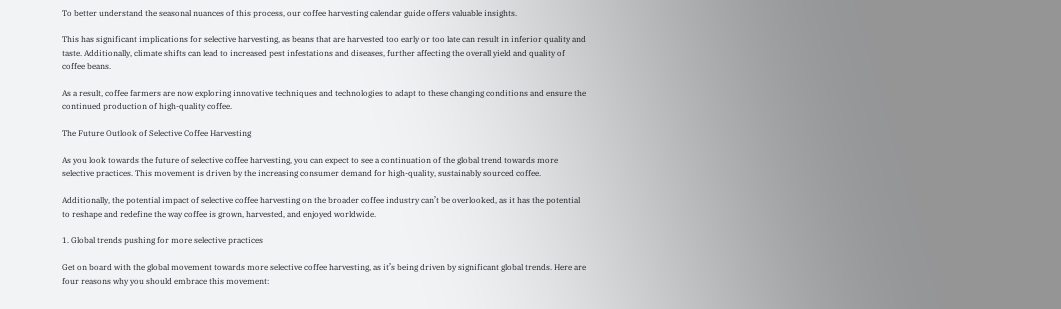To better understand the seasonal nuances of this process, our coffee harvesting calendar guide offers valuable insights.

This has significant implications for selective harvesting, as beans that are harvested too early or too late can result in inferior quality and taste. Additionally, climate shifts can lead to increased pest infestations and diseases, further affecting the overall yield and quality of coffee beans.

As a result, coffee farmers are now exploring innovative techniques and technologies to adapt to these changing conditions and ensure the continued production of high-quality coffee.

The Future Outlook of Selective Coffee Harvesting

As you look towards the future of selective coffee harvesting, you can expect to see a continuation of the global trend towards more selective practices. This movement is driven by the increasing consumer demand for high-quality, sustainably sourced coffee.

Additionally, the potential impact of selective coffee harvesting on the broader coffee industry can’t be overlooked, as it has the potential to reshape and redefine the way coffee is grown, harvested, and enjoyed worldwide.

1. Global trends pushing for more selective practices

Get on board with the global movement towards more selective coffee harvesting, as it’s being driven by significant global trends. Here are four reasons why you should embrace this movement: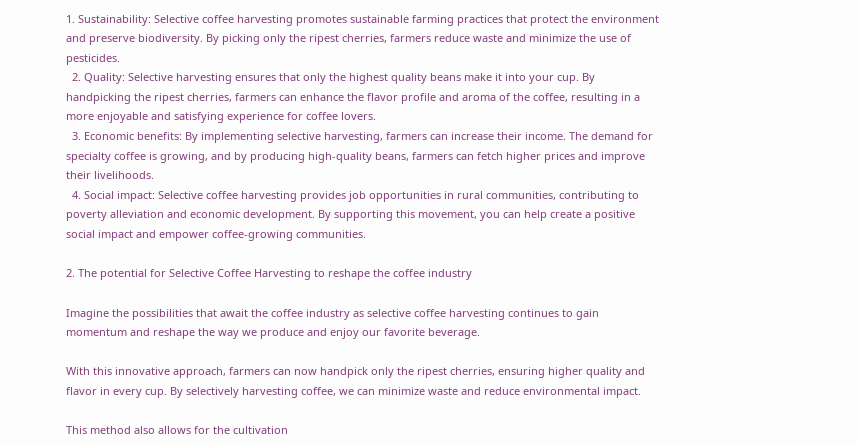1. Sustainability: Selective coffee harvesting promotes sustainable farming practices that protect the environment and preserve biodiversity. By picking only the ripest cherries, farmers reduce waste and minimize the use of pesticides.
  2. Quality: Selective harvesting ensures that only the highest quality beans make it into your cup. By handpicking the ripest cherries, farmers can enhance the flavor profile and aroma of the coffee, resulting in a more enjoyable and satisfying experience for coffee lovers.
  3. Economic benefits: By implementing selective harvesting, farmers can increase their income. The demand for specialty coffee is growing, and by producing high-quality beans, farmers can fetch higher prices and improve their livelihoods.
  4. Social impact: Selective coffee harvesting provides job opportunities in rural communities, contributing to poverty alleviation and economic development. By supporting this movement, you can help create a positive social impact and empower coffee-growing communities.

2. The potential for Selective Coffee Harvesting to reshape the coffee industry

Imagine the possibilities that await the coffee industry as selective coffee harvesting continues to gain momentum and reshape the way we produce and enjoy our favorite beverage.

With this innovative approach, farmers can now handpick only the ripest cherries, ensuring higher quality and flavor in every cup. By selectively harvesting coffee, we can minimize waste and reduce environmental impact.

This method also allows for the cultivation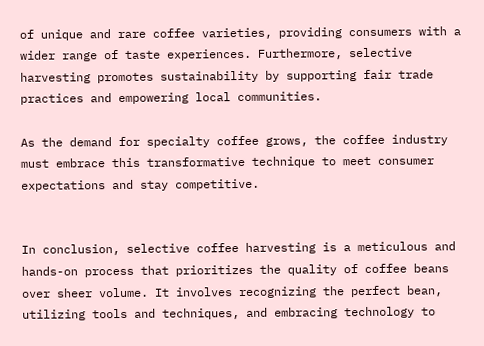of unique and rare coffee varieties, providing consumers with a wider range of taste experiences. Furthermore, selective harvesting promotes sustainability by supporting fair trade practices and empowering local communities.

As the demand for specialty coffee grows, the coffee industry must embrace this transformative technique to meet consumer expectations and stay competitive.


In conclusion, selective coffee harvesting is a meticulous and hands-on process that prioritizes the quality of coffee beans over sheer volume. It involves recognizing the perfect bean, utilizing tools and techniques, and embracing technology to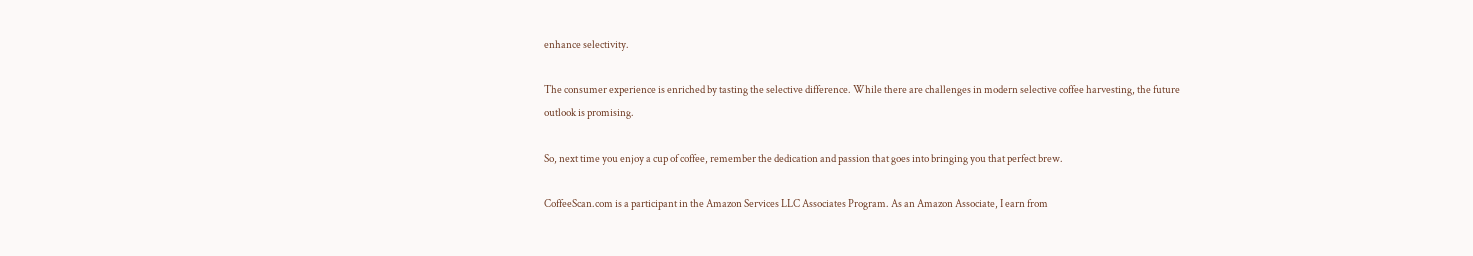enhance selectivity.

The consumer experience is enriched by tasting the selective difference. While there are challenges in modern selective coffee harvesting, the future outlook is promising.

So, next time you enjoy a cup of coffee, remember the dedication and passion that goes into bringing you that perfect brew.

CoffeeScan.com is a participant in the Amazon Services LLC Associates Program. As an Amazon Associate, I earn from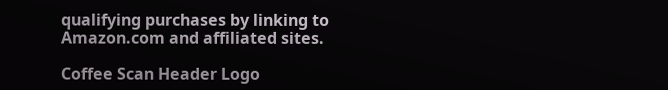qualifying purchases by linking to Amazon.com and affiliated sites.

Coffee Scan Header Logo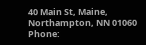40 Main St, Maine, Northampton, NN 01060
Phone: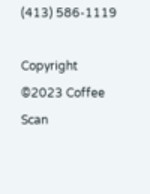(413) 586-1119

Copyright ©2023 Coffee Scan